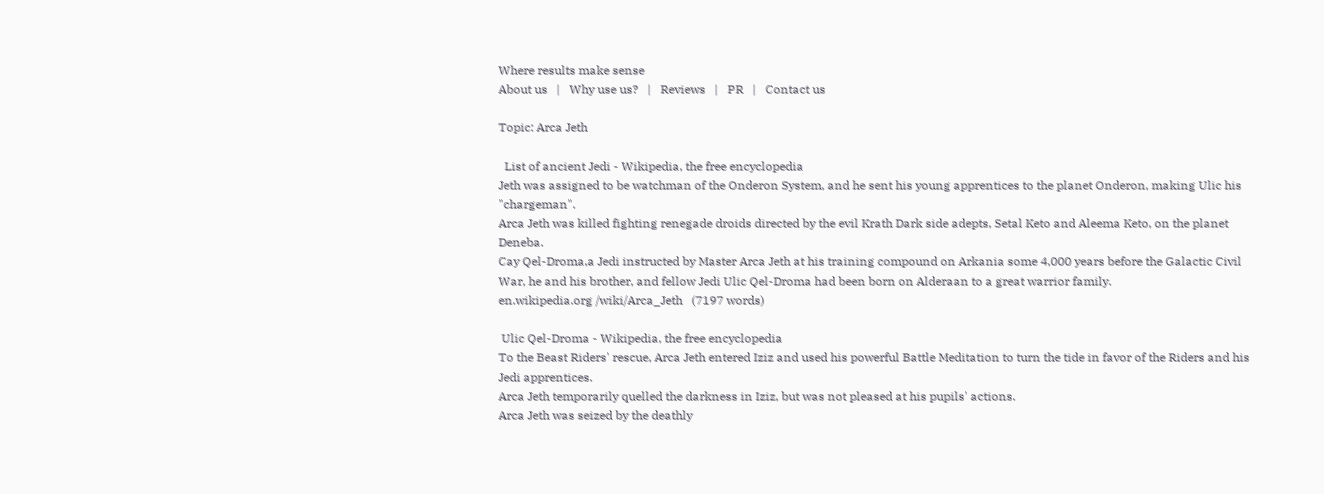Where results make sense
About us   |   Why use us?   |   Reviews   |   PR   |   Contact us

Topic: Arca Jeth

  List of ancient Jedi - Wikipedia, the free encyclopedia
Jeth was assigned to be watchman of the Onderon System, and he sent his young apprentices to the planet Onderon, making Ulic his "chargeman".
Arca Jeth was killed fighting renegade droids directed by the evil Krath Dark side adepts, Setal Keto and Aleema Keto, on the planet Deneba.
Cay Qel-Droma,a Jedi instructed by Master Arca Jeth at his training compound on Arkania some 4,000 years before the Galactic Civil War, he and his brother, and fellow Jedi Ulic Qel-Droma had been born on Alderaan to a great warrior family.
en.wikipedia.org /wiki/Arca_Jeth   (7197 words)

 Ulic Qel-Droma - Wikipedia, the free encyclopedia
To the Beast Riders' rescue, Arca Jeth entered Iziz and used his powerful Battle Meditation to turn the tide in favor of the Riders and his Jedi apprentices.
Arca Jeth temporarily quelled the darkness in Iziz, but was not pleased at his pupils' actions.
Arca Jeth was seized by the deathly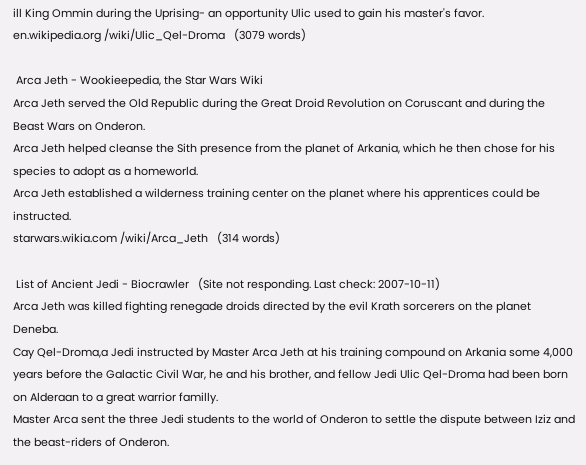ill King Ommin during the Uprising- an opportunity Ulic used to gain his master's favor.
en.wikipedia.org /wiki/Ulic_Qel-Droma   (3079 words)

 Arca Jeth - Wookieepedia, the Star Wars Wiki
Arca Jeth served the Old Republic during the Great Droid Revolution on Coruscant and during the Beast Wars on Onderon.
Arca Jeth helped cleanse the Sith presence from the planet of Arkania, which he then chose for his species to adopt as a homeworld.
Arca Jeth established a wilderness training center on the planet where his apprentices could be instructed.
starwars.wikia.com /wiki/Arca_Jeth   (314 words)

 List of Ancient Jedi - Biocrawler   (Site not responding. Last check: 2007-10-11)
Arca Jeth was killed fighting renegade droids directed by the evil Krath sorcerers on the planet Deneba.
Cay Qel-Droma,a Jedi instructed by Master Arca Jeth at his training compound on Arkania some 4,000 years before the Galactic Civil War, he and his brother, and fellow Jedi Ulic Qel-Droma had been born on Alderaan to a great warrior familly.
Master Arca sent the three Jedi students to the world of Onderon to settle the dispute between Iziz and the beast-riders of Onderon.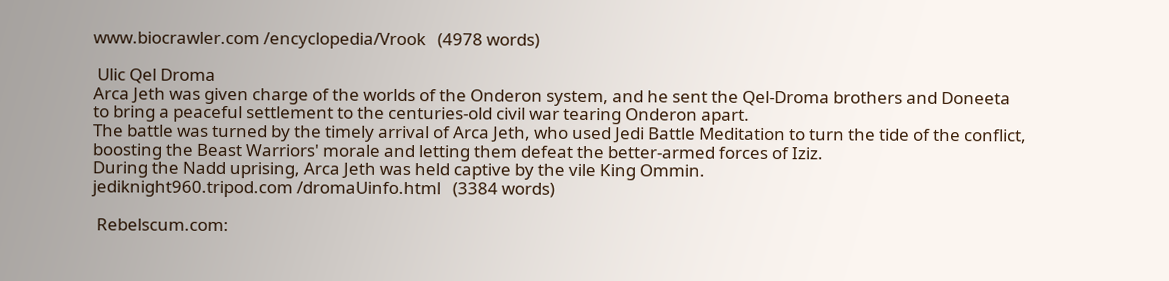www.biocrawler.com /encyclopedia/Vrook   (4978 words)

 Ulic Qel Droma
Arca Jeth was given charge of the worlds of the Onderon system, and he sent the Qel-Droma brothers and Doneeta to bring a peaceful settlement to the centuries-old civil war tearing Onderon apart.
The battle was turned by the timely arrival of Arca Jeth, who used Jedi Battle Meditation to turn the tide of the conflict, boosting the Beast Warriors' morale and letting them defeat the better-armed forces of Iziz.
During the Nadd uprising, Arca Jeth was held captive by the vile King Ommin.
jediknight960.tripod.com /dromaUinfo.html   (3384 words)

 Rebelscum.com: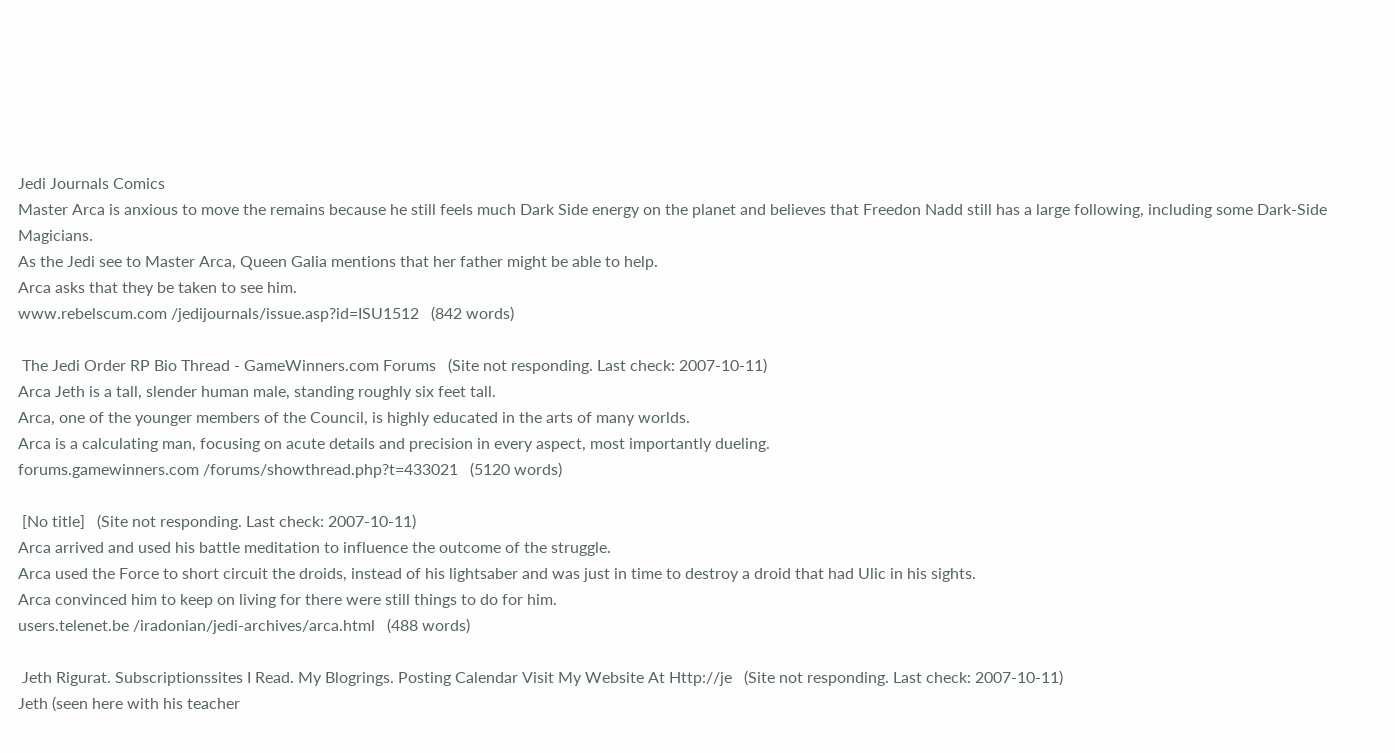Jedi Journals Comics
Master Arca is anxious to move the remains because he still feels much Dark Side energy on the planet and believes that Freedon Nadd still has a large following, including some Dark-Side Magicians.
As the Jedi see to Master Arca, Queen Galia mentions that her father might be able to help.
Arca asks that they be taken to see him.
www.rebelscum.com /jedijournals/issue.asp?id=ISU1512   (842 words)

 The Jedi Order RP Bio Thread - GameWinners.com Forums   (Site not responding. Last check: 2007-10-11)
Arca Jeth is a tall, slender human male, standing roughly six feet tall.
Arca, one of the younger members of the Council, is highly educated in the arts of many worlds.
Arca is a calculating man, focusing on acute details and precision in every aspect, most importantly dueling.
forums.gamewinners.com /forums/showthread.php?t=433021   (5120 words)

 [No title]   (Site not responding. Last check: 2007-10-11)
Arca arrived and used his battle meditation to influence the outcome of the struggle.
Arca used the Force to short circuit the droids, instead of his lightsaber and was just in time to destroy a droid that had Ulic in his sights.
Arca convinced him to keep on living for there were still things to do for him.
users.telenet.be /iradonian/jedi-archives/arca.html   (488 words)

 Jeth Rigurat. Subscriptionssites I Read. My Blogrings. Posting Calendar Visit My Website At Http://je   (Site not responding. Last check: 2007-10-11)
Jeth (seen here with his teacher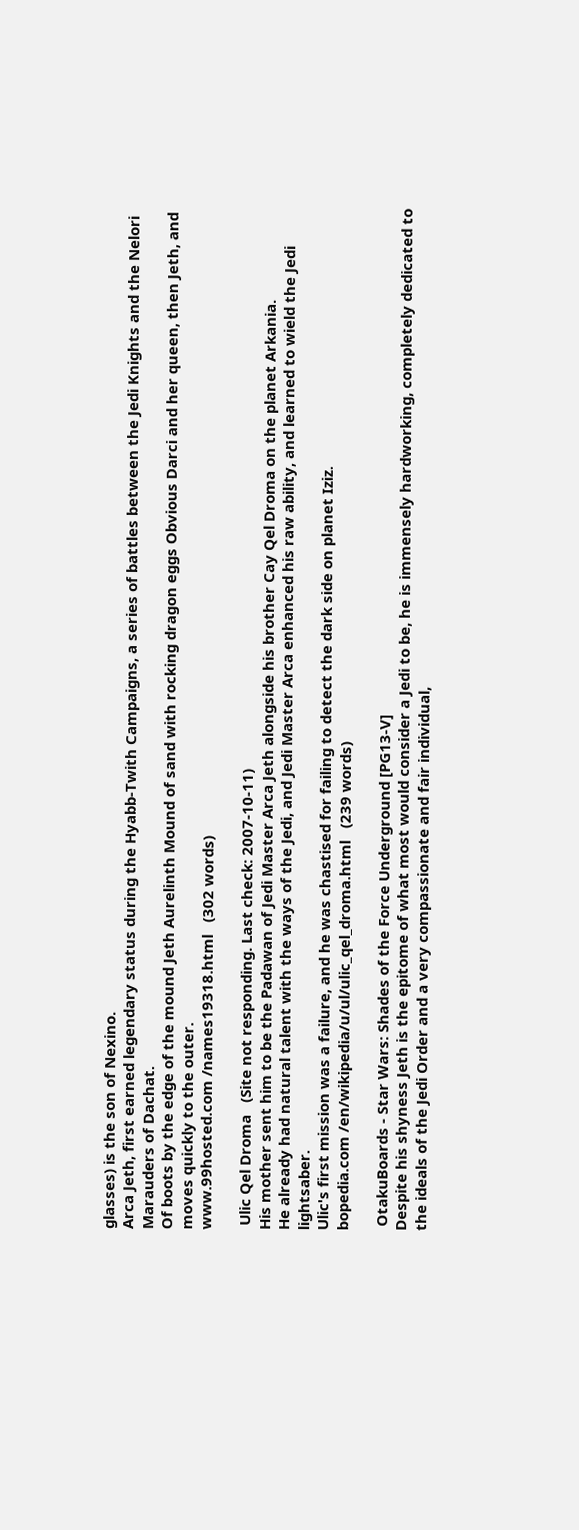glasses) is the son of Nexino.
Arca Jeth, first earned legendary status during the Hyabb-Twith Campaigns, a series of battles between the Jedi Knights and the Nelori Marauders of Dachat.
Of boots by the edge of the mound Jeth Aurelinth Mound of sand with rocking dragon eggs Obvious Darci and her queen, then Jeth, and moves quickly to the outer.
www.99hosted.com /names19318.html   (302 words)

 Ulic Qel Droma   (Site not responding. Last check: 2007-10-11)
His mother sent him to be the Padawan of Jedi Master Arca Jeth alongside his brother Cay Qel Droma on the planet Arkania.
He already had natural talent with the ways of the Jedi, and Jedi Master Arca enhanced his raw ability, and learned to wield the Jedi lightsaber.
Ulic's first mission was a failure, and he was chastised for failing to detect the dark side on planet Iziz.
bopedia.com /en/wikipedia/u/ul/ulic_qel_droma.html   (239 words)

 OtakuBoards - Star Wars: Shades of the Force Underground [PG13-V]
Despite his shyness Jeth is the epitome of what most would consider a Jedi to be, he is immensely hardworking, completely dedicated to the ideals of the Jedi Order and a very compassionate and fair individual,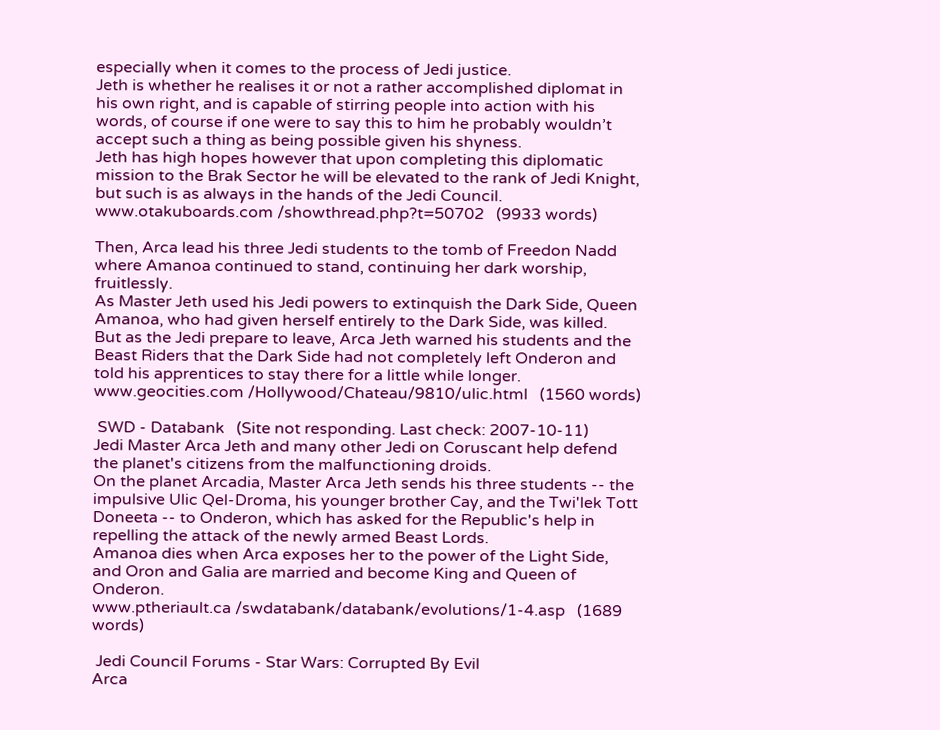especially when it comes to the process of Jedi justice.
Jeth is whether he realises it or not a rather accomplished diplomat in his own right, and is capable of stirring people into action with his words, of course if one were to say this to him he probably wouldn’t accept such a thing as being possible given his shyness.
Jeth has high hopes however that upon completing this diplomatic mission to the Brak Sector he will be elevated to the rank of Jedi Knight, but such is as always in the hands of the Jedi Council.
www.otakuboards.com /showthread.php?t=50702   (9933 words)

Then, Arca lead his three Jedi students to the tomb of Freedon Nadd where Amanoa continued to stand, continuing her dark worship, fruitlessly.
As Master Jeth used his Jedi powers to extinquish the Dark Side, Queen Amanoa, who had given herself entirely to the Dark Side, was killed.
But as the Jedi prepare to leave, Arca Jeth warned his students and the Beast Riders that the Dark Side had not completely left Onderon and told his apprentices to stay there for a little while longer.
www.geocities.com /Hollywood/Chateau/9810/ulic.html   (1560 words)

 SWD - Databank   (Site not responding. Last check: 2007-10-11)
Jedi Master Arca Jeth and many other Jedi on Coruscant help defend the planet's citizens from the malfunctioning droids.
On the planet Arcadia, Master Arca Jeth sends his three students -- the impulsive Ulic Qel-Droma, his younger brother Cay, and the Twi'lek Tott Doneeta -- to Onderon, which has asked for the Republic's help in repelling the attack of the newly armed Beast Lords.
Amanoa dies when Arca exposes her to the power of the Light Side, and Oron and Galia are married and become King and Queen of Onderon.
www.ptheriault.ca /swdatabank/databank/evolutions/1-4.asp   (1689 words)

 Jedi Council Forums - Star Wars: Corrupted By Evil
Arca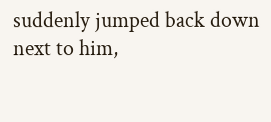suddenly jumped back down next to him,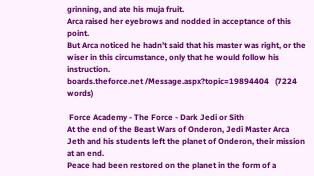grinning, and ate his muja fruit.
Arca raised her eyebrows and nodded in acceptance of this point.
But Arca noticed he hadn’t said that his master was right, or the wiser in this circumstance, only that he would follow his instruction.
boards.theforce.net /Message.aspx?topic=19894404   (7224 words)

 Force Academy - The Force - Dark Jedi or Sith
At the end of the Beast Wars of Onderon, Jedi Master Arca Jeth and his students left the planet of Onderon, their mission at an end.
Peace had been restored on the planet in the form of a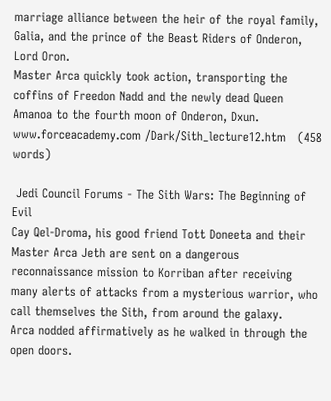marriage alliance between the heir of the royal family, Galia, and the prince of the Beast Riders of Onderon, Lord Oron.
Master Arca quickly took action, transporting the coffins of Freedon Nadd and the newly dead Queen Amanoa to the fourth moon of Onderon, Dxun.
www.forceacademy.com /Dark/Sith_lecture12.htm   (458 words)

 Jedi Council Forums - The Sith Wars: The Beginning of Evil
Cay Qel-Droma, his good friend Tott Doneeta and their Master Arca Jeth are sent on a dangerous reconnaissance mission to Korriban after receiving many alerts of attacks from a mysterious warrior, who call themselves the Sith, from around the galaxy.
Arca nodded affirmatively as he walked in through the open doors.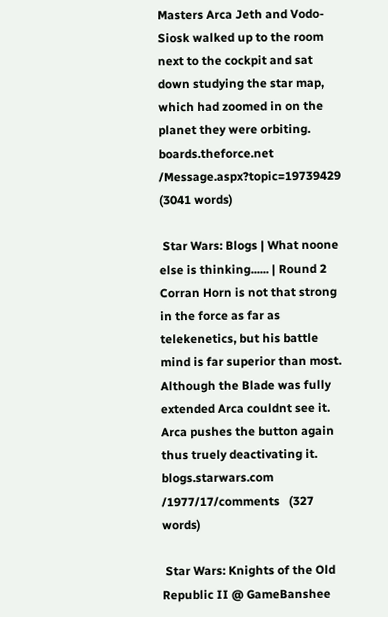Masters Arca Jeth and Vodo-Siosk walked up to the room next to the cockpit and sat down studying the star map, which had zoomed in on the planet they were orbiting.
boards.theforce.net /Message.aspx?topic=19739429   (3041 words)

 Star Wars: Blogs | What noone else is thinking...... | Round 2
Corran Horn is not that strong in the force as far as telekenetics, but his battle mind is far superior than most.
Although the Blade was fully extended Arca couldnt see it.
Arca pushes the button again thus truely deactivating it.
blogs.starwars.com /1977/17/comments   (327 words)

 Star Wars: Knights of the Old Republic II @ GameBanshee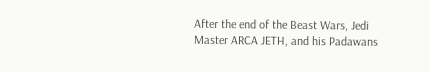After the end of the Beast Wars, Jedi Master ARCA JETH, and his Padawans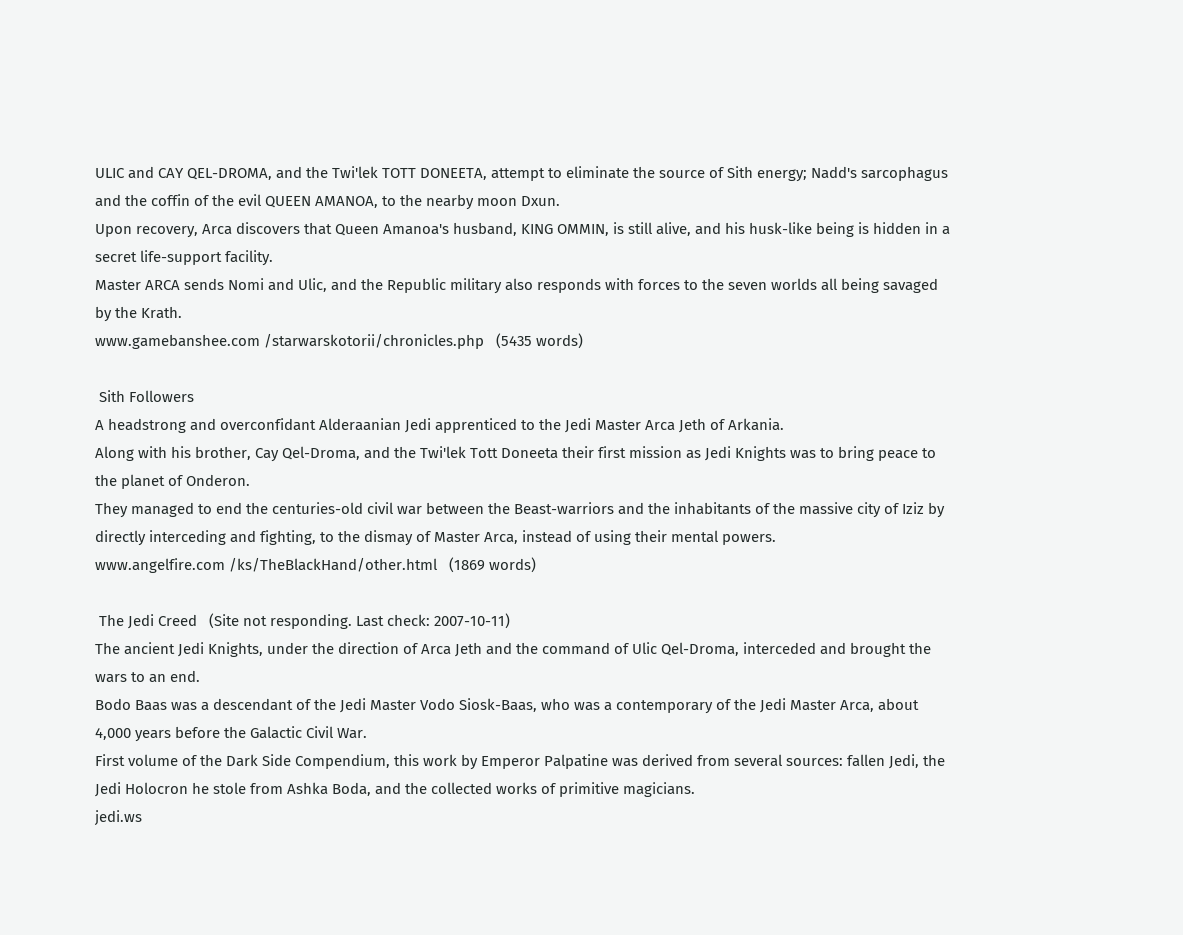ULIC and CAY QEL-DROMA, and the Twi'lek TOTT DONEETA, attempt to eliminate the source of Sith energy; Nadd's sarcophagus and the coffin of the evil QUEEN AMANOA, to the nearby moon Dxun.
Upon recovery, Arca discovers that Queen Amanoa's husband, KING OMMIN, is still alive, and his husk-like being is hidden in a secret life-support facility.
Master ARCA sends Nomi and Ulic, and the Republic military also responds with forces to the seven worlds all being savaged by the Krath.
www.gamebanshee.com /starwarskotorii/chronicles.php   (5435 words)

 Sith Followers
A headstrong and overconfidant Alderaanian Jedi apprenticed to the Jedi Master Arca Jeth of Arkania.
Along with his brother, Cay Qel-Droma, and the Twi'lek Tott Doneeta their first mission as Jedi Knights was to bring peace to the planet of Onderon.
They managed to end the centuries-old civil war between the Beast-warriors and the inhabitants of the massive city of Iziz by directly interceding and fighting, to the dismay of Master Arca, instead of using their mental powers.
www.angelfire.com /ks/TheBlackHand/other.html   (1869 words)

 The Jedi Creed   (Site not responding. Last check: 2007-10-11)
The ancient Jedi Knights, under the direction of Arca Jeth and the command of Ulic Qel-Droma, interceded and brought the wars to an end.
Bodo Baas was a descendant of the Jedi Master Vodo Siosk-Baas, who was a contemporary of the Jedi Master Arca, about 4,000 years before the Galactic Civil War.
First volume of the Dark Side Compendium, this work by Emperor Palpatine was derived from several sources: fallen Jedi, the Jedi Holocron he stole from Ashka Boda, and the collected works of primitive magicians.
jedi.ws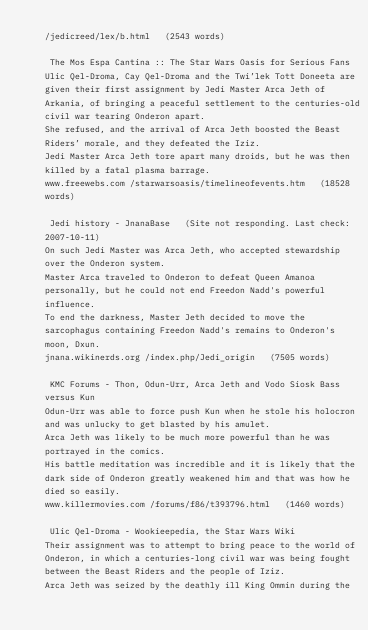/jedicreed/lex/b.html   (2543 words)

 The Mos Espa Cantina :: The Star Wars Oasis for Serious Fans
Ulic Qel-Droma, Cay Qel-Droma and the Twi’lek Tott Doneeta are given their first assignment by Jedi Master Arca Jeth of Arkania, of bringing a peaceful settlement to the centuries-old civil war tearing Onderon apart.
She refused, and the arrival of Arca Jeth boosted the Beast Riders’ morale, and they defeated the Iziz.
Jedi Master Arca Jeth tore apart many droids, but he was then killed by a fatal plasma barrage.
www.freewebs.com /starwarsoasis/timelineofevents.htm   (18528 words)

 Jedi history - JnanaBase   (Site not responding. Last check: 2007-10-11)
On such Jedi Master was Arca Jeth, who accepted stewardship over the Onderon system.
Master Arca traveled to Onderon to defeat Queen Amanoa personally, but he could not end Freedon Nadd's powerful influence.
To end the darkness, Master Jeth decided to move the sarcophagus containing Freedon Nadd's remains to Onderon's moon, Dxun.
jnana.wikinerds.org /index.php/Jedi_origin   (7505 words)

 KMC Forums - Thon, Odun-Urr, Arca Jeth and Vodo Siosk Bass versus Kun
Odun-Urr was able to force push Kun when he stole his holocron and was unlucky to get blasted by his amulet.
Arca Jeth was likely to be much more powerful than he was portrayed in the comics.
His battle meditation was incredible and it is likely that the dark side of Onderon greatly weakened him and that was how he died so easily.
www.killermovies.com /forums/f86/t393796.html   (1460 words)

 Ulic Qel-Droma - Wookieepedia, the Star Wars Wiki
Their assignment was to attempt to bring peace to the world of Onderon, in which a centuries-long civil war was being fought between the Beast Riders and the people of Iziz.
Arca Jeth was seized by the deathly ill King Ommin during the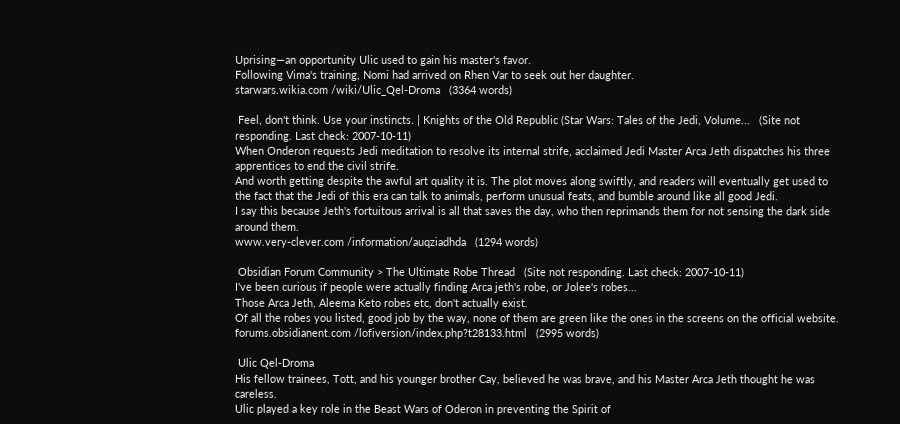Uprising—an opportunity Ulic used to gain his master's favor.
Following Vima's training, Nomi had arrived on Rhen Var to seek out her daughter.
starwars.wikia.com /wiki/Ulic_Qel-Droma   (3364 words)

 Feel, don't think. Use your instincts. | Knights of the Old Republic (Star Wars: Tales of the Jedi, Volume...   (Site not responding. Last check: 2007-10-11)
When Onderon requests Jedi meditation to resolve its internal strife, acclaimed Jedi Master Arca Jeth dispatches his three apprentices to end the civil strife.
And worth getting despite the awful art quality it is. The plot moves along swiftly, and readers will eventually get used to the fact that the Jedi of this era can talk to animals, perform unusual feats, and bumble around like all good Jedi.
I say this because Jeth's fortuitous arrival is all that saves the day, who then reprimands them for not sensing the dark side around them.
www.very-clever.com /information/auqziadhda   (1294 words)

 Obsidian Forum Community > The Ultimate Robe Thread   (Site not responding. Last check: 2007-10-11)
I've been curious if people were actually finding Arca jeth's robe, or Jolee's robes...
Those Arca Jeth, Aleema Keto robes etc, don't actually exist.
Of all the robes you listed, good job by the way, none of them are green like the ones in the screens on the official website.
forums.obsidianent.com /lofiversion/index.php?t28133.html   (2995 words)

 Ulic Qel-Droma
His fellow trainees, Tott, and his younger brother Cay, believed he was brave, and his Master Arca Jeth thought he was careless.
Ulic played a key role in the Beast Wars of Oderon in preventing the Spirit of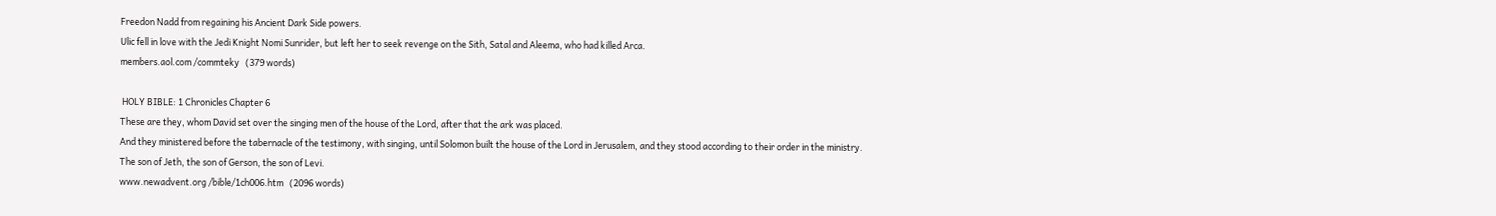Freedon Nadd from regaining his Ancient Dark Side powers.
Ulic fell in love with the Jedi Knight Nomi Sunrider, but left her to seek revenge on the Sith, Satal and Aleema, who had killed Arca.
members.aol.com /commteky   (379 words)

 HOLY BIBLE: 1 Chronicles Chapter 6
These are they, whom David set over the singing men of the house of the Lord, after that the ark was placed.
And they ministered before the tabernacle of the testimony, with singing, until Solomon built the house of the Lord in Jerusalem, and they stood according to their order in the ministry.
The son of Jeth, the son of Gerson, the son of Levi.
www.newadvent.org /bible/1ch006.htm   (2096 words)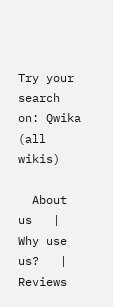Try your search on: Qwika (all wikis)

  About us   |   Why use us?   |   Reviews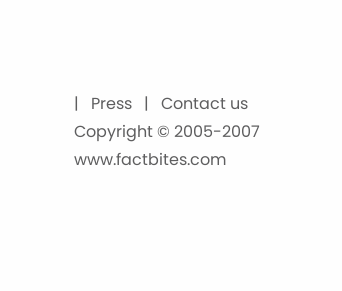|   Press   |   Contact us
Copyright © 2005-2007 www.factbites.com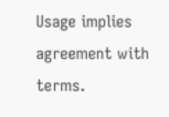Usage implies agreement with terms.